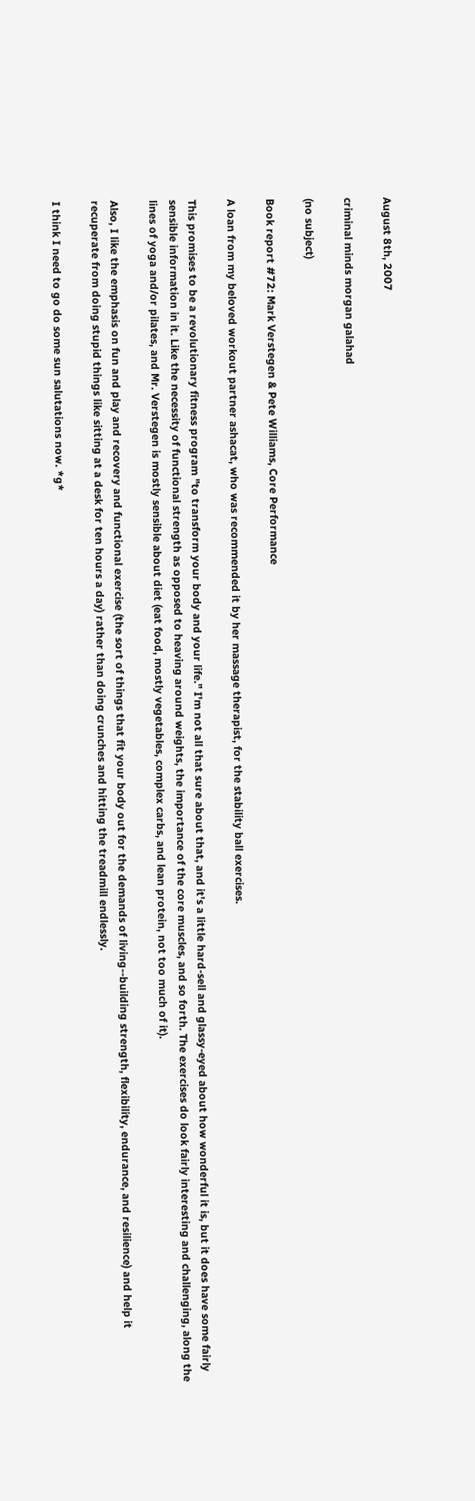August 8th, 2007

criminal minds morgan galahad

(no subject)

Book report #72: Mark Verstegen & Pete Williams, Core Performance

A loan from my beloved workout partner ashacat, who was recommended it by her massage therapist, for the stability ball exercises.

This promises to be a revolutionary fitness program "to transform your body and your life." I'm not all that sure about that, and it's a little hard-sell and glassy-eyed about how wonderful it is, but it does have some fairly sensible information in it. Like the necessity of functional strength as opposed to heaving around weights, the importance of the core muscles, and so forth. The exercises do look fairly interesting and challenging, along the lines of yoga and/or pilates, and Mr. Verstegen is mostly sensible about diet (eat food, mostly vegetables, complex carbs, and lean protein, not too much of it).

Also, I like the emphasis on fun and play and recovery and functional exercise (the sort of things that fit your body out for the demands of living--building strength, flexibility, endurance, and resilience) and help it recuperate from doing stupid things like sitting at a desk for ten hours a day) rather than doing crunches and hitting the treadmill endlessly.

I think I need to go do some sun salutations now. *g*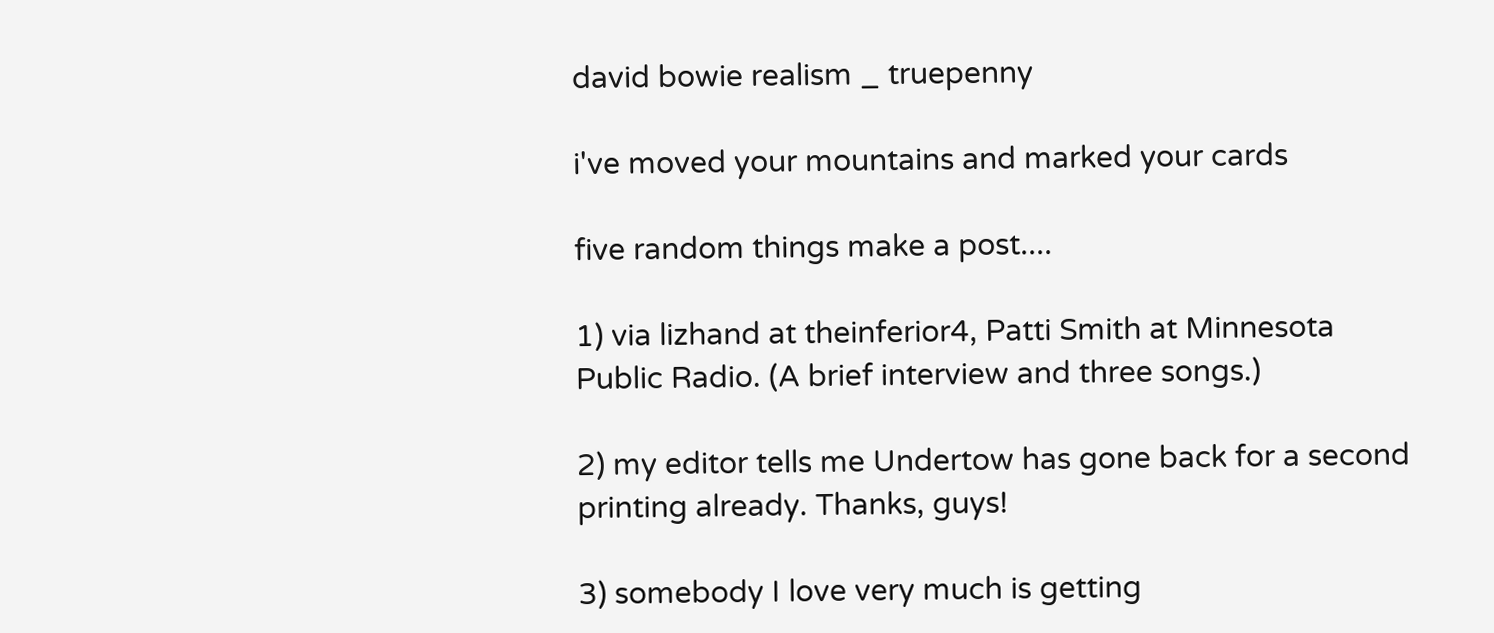david bowie realism _ truepenny

i've moved your mountains and marked your cards

five random things make a post....

1) via lizhand at theinferior4, Patti Smith at Minnesota Public Radio. (A brief interview and three songs.)

2) my editor tells me Undertow has gone back for a second printing already. Thanks, guys!

3) somebody I love very much is getting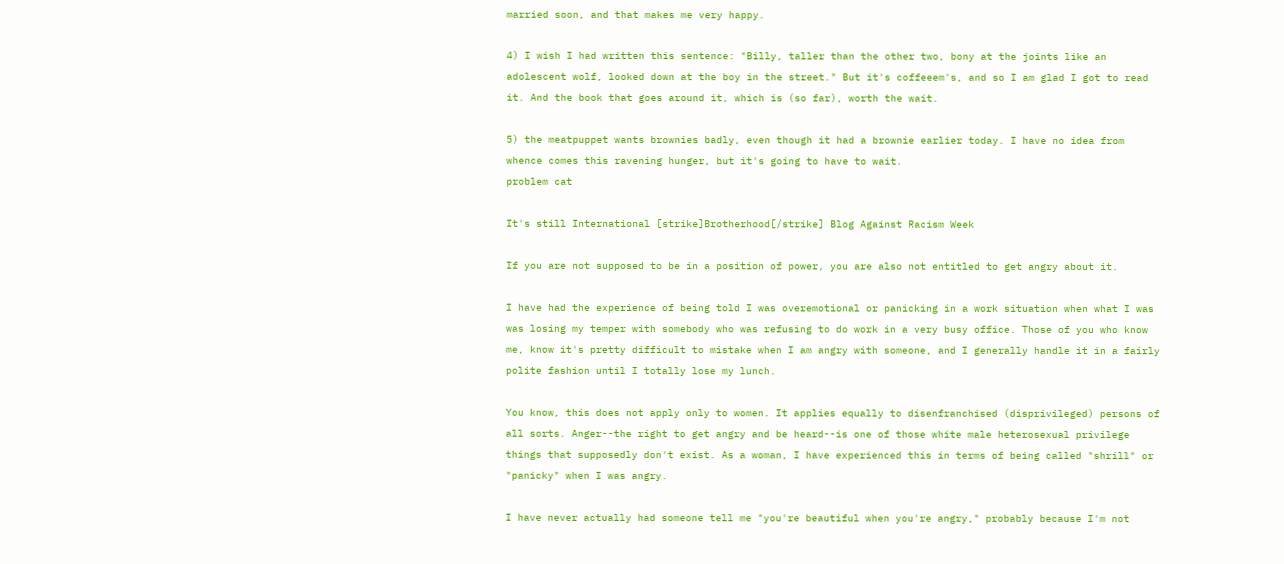married soon, and that makes me very happy.

4) I wish I had written this sentence: "Billy, taller than the other two, bony at the joints like an adolescent wolf, looked down at the boy in the street." But it's coffeeem's, and so I am glad I got to read it. And the book that goes around it, which is (so far), worth the wait.

5) the meatpuppet wants brownies badly, even though it had a brownie earlier today. I have no idea from whence comes this ravening hunger, but it's going to have to wait.
problem cat

It's still International [strike]Brotherhood[/strike] Blog Against Racism Week

If you are not supposed to be in a position of power, you are also not entitled to get angry about it.

I have had the experience of being told I was overemotional or panicking in a work situation when what I was was losing my temper with somebody who was refusing to do work in a very busy office. Those of you who know me, know it's pretty difficult to mistake when I am angry with someone, and I generally handle it in a fairly polite fashion until I totally lose my lunch.

You know, this does not apply only to women. It applies equally to disenfranchised (disprivileged) persons of all sorts. Anger--the right to get angry and be heard--is one of those white male heterosexual privilege things that supposedly don't exist. As a woman, I have experienced this in terms of being called "shrill" or "panicky" when I was angry.

I have never actually had someone tell me "you're beautiful when you're angry," probably because I'm not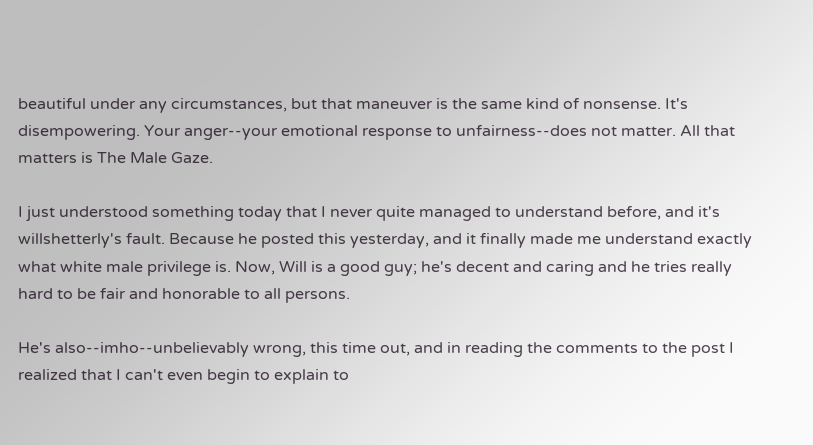beautiful under any circumstances, but that maneuver is the same kind of nonsense. It's disempowering. Your anger--your emotional response to unfairness--does not matter. All that matters is The Male Gaze.

I just understood something today that I never quite managed to understand before, and it's willshetterly's fault. Because he posted this yesterday, and it finally made me understand exactly what white male privilege is. Now, Will is a good guy; he's decent and caring and he tries really hard to be fair and honorable to all persons.

He's also--imho--unbelievably wrong, this time out, and in reading the comments to the post I realized that I can't even begin to explain to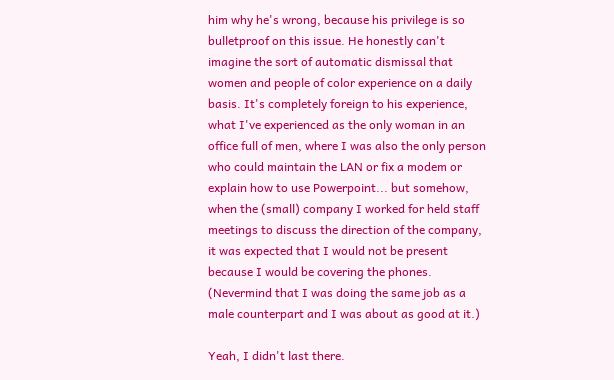him why he's wrong, because his privilege is so bulletproof on this issue. He honestly can't imagine the sort of automatic dismissal that women and people of color experience on a daily basis. It's completely foreign to his experience, what I've experienced as the only woman in an office full of men, where I was also the only person who could maintain the LAN or fix a modem or explain how to use Powerpoint... but somehow, when the (small) company I worked for held staff meetings to discuss the direction of the company, it was expected that I would not be present because I would be covering the phones. (Nevermind that I was doing the same job as a male counterpart and I was about as good at it.)

Yeah, I didn't last there.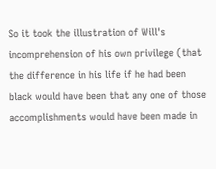So it took the illustration of Will's incomprehension of his own privilege (that the difference in his life if he had been black would have been that any one of those accomplishments would have been made in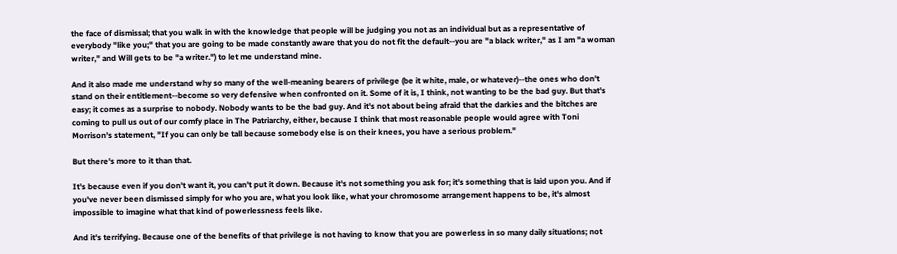the face of dismissal; that you walk in with the knowledge that people will be judging you not as an individual but as a representative of everybody "like you;" that you are going to be made constantly aware that you do not fit the default--you are "a black writer," as I am "a woman writer," and Will gets to be "a writer.") to let me understand mine.

And it also made me understand why so many of the well-meaning bearers of privilege (be it white, male, or whatever)--the ones who don't stand on their entitlement--become so very defensive when confronted on it. Some of it is, I think, not wanting to be the bad guy. But that's easy; it comes as a surprise to nobody. Nobody wants to be the bad guy. And it's not about being afraid that the darkies and the bitches are coming to pull us out of our comfy place in The Patriarchy, either, because I think that most reasonable people would agree with Toni Morrison's statement, "If you can only be tall because somebody else is on their knees, you have a serious problem."

But there's more to it than that.

It's because even if you don't want it, you can't put it down. Because it's not something you ask for; it's something that is laid upon you. And if you've never been dismissed simply for who you are, what you look like, what your chromosome arrangement happens to be, it's almost impossible to imagine what that kind of powerlessness feels like.

And it's terrifying. Because one of the benefits of that privilege is not having to know that you are powerless in so many daily situations; not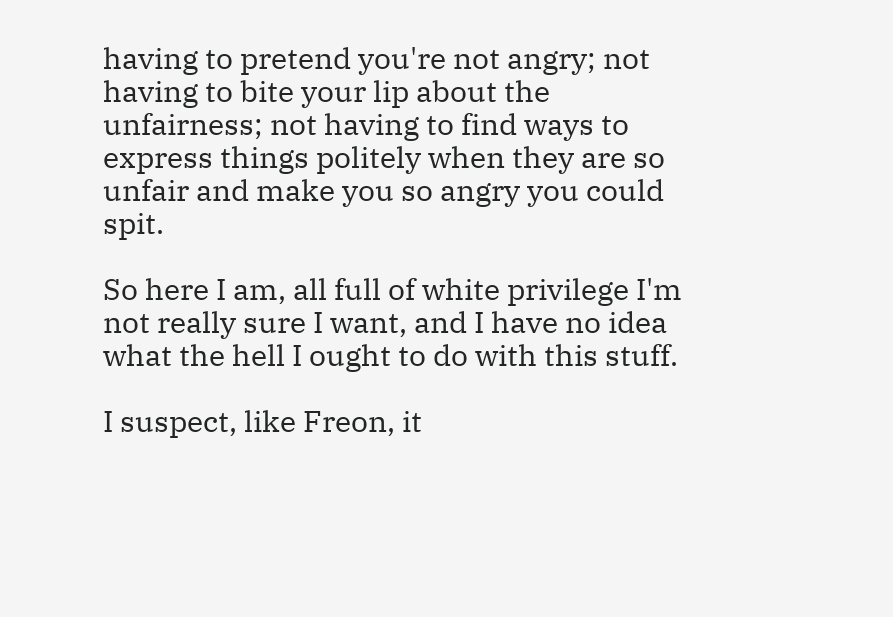having to pretend you're not angry; not having to bite your lip about the unfairness; not having to find ways to express things politely when they are so unfair and make you so angry you could spit.

So here I am, all full of white privilege I'm not really sure I want, and I have no idea what the hell I ought to do with this stuff.

I suspect, like Freon, it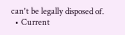can't be legally disposed of.
  • Current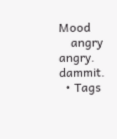Mood
    angry angry. dammit.
  • Tags